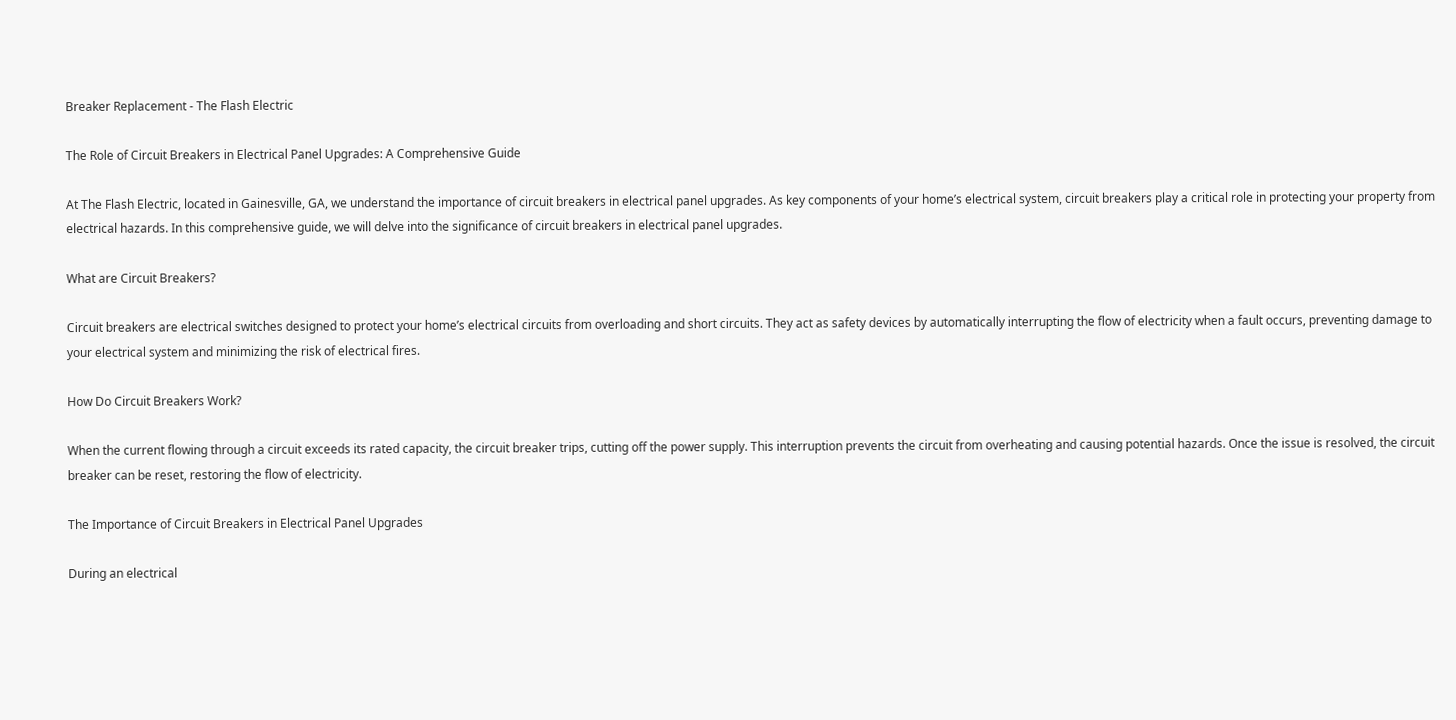Breaker Replacement - The Flash Electric

The Role of Circuit Breakers in Electrical Panel Upgrades: A Comprehensive Guide

At The Flash Electric, located in Gainesville, GA, we understand the importance of circuit breakers in electrical panel upgrades. As key components of your home’s electrical system, circuit breakers play a critical role in protecting your property from electrical hazards. In this comprehensive guide, we will delve into the significance of circuit breakers in electrical panel upgrades.

What are Circuit Breakers?

Circuit breakers are electrical switches designed to protect your home’s electrical circuits from overloading and short circuits. They act as safety devices by automatically interrupting the flow of electricity when a fault occurs, preventing damage to your electrical system and minimizing the risk of electrical fires.

How Do Circuit Breakers Work?

When the current flowing through a circuit exceeds its rated capacity, the circuit breaker trips, cutting off the power supply. This interruption prevents the circuit from overheating and causing potential hazards. Once the issue is resolved, the circuit breaker can be reset, restoring the flow of electricity.

The Importance of Circuit Breakers in Electrical Panel Upgrades

During an electrical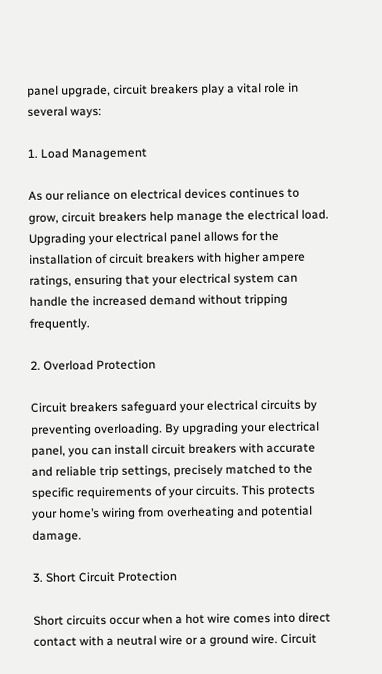panel upgrade, circuit breakers play a vital role in several ways:

1. Load Management

As our reliance on electrical devices continues to grow, circuit breakers help manage the electrical load. Upgrading your electrical panel allows for the installation of circuit breakers with higher ampere ratings, ensuring that your electrical system can handle the increased demand without tripping frequently.

2. Overload Protection

Circuit breakers safeguard your electrical circuits by preventing overloading. By upgrading your electrical panel, you can install circuit breakers with accurate and reliable trip settings, precisely matched to the specific requirements of your circuits. This protects your home’s wiring from overheating and potential damage.

3. Short Circuit Protection

Short circuits occur when a hot wire comes into direct contact with a neutral wire or a ground wire. Circuit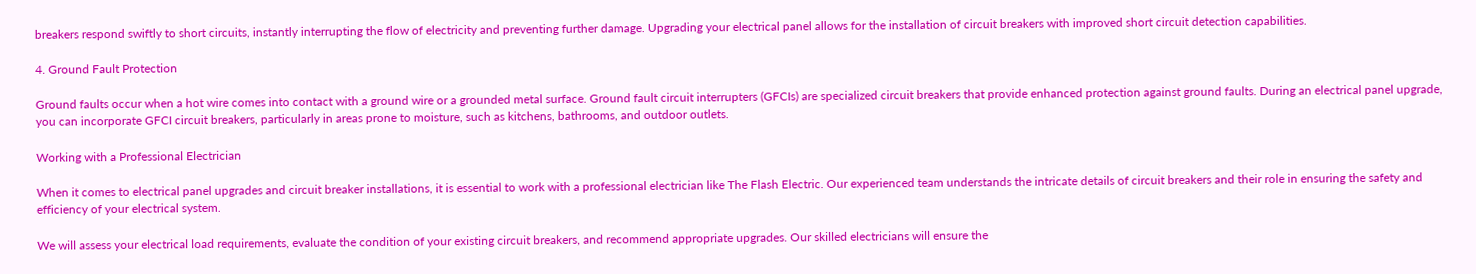breakers respond swiftly to short circuits, instantly interrupting the flow of electricity and preventing further damage. Upgrading your electrical panel allows for the installation of circuit breakers with improved short circuit detection capabilities.

4. Ground Fault Protection

Ground faults occur when a hot wire comes into contact with a ground wire or a grounded metal surface. Ground fault circuit interrupters (GFCIs) are specialized circuit breakers that provide enhanced protection against ground faults. During an electrical panel upgrade, you can incorporate GFCI circuit breakers, particularly in areas prone to moisture, such as kitchens, bathrooms, and outdoor outlets.

Working with a Professional Electrician

When it comes to electrical panel upgrades and circuit breaker installations, it is essential to work with a professional electrician like The Flash Electric. Our experienced team understands the intricate details of circuit breakers and their role in ensuring the safety and efficiency of your electrical system.

We will assess your electrical load requirements, evaluate the condition of your existing circuit breakers, and recommend appropriate upgrades. Our skilled electricians will ensure the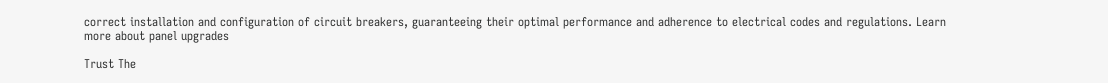correct installation and configuration of circuit breakers, guaranteeing their optimal performance and adherence to electrical codes and regulations. Learn more about panel upgrades

Trust The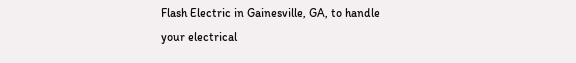Flash Electric in Gainesville, GA, to handle your electrical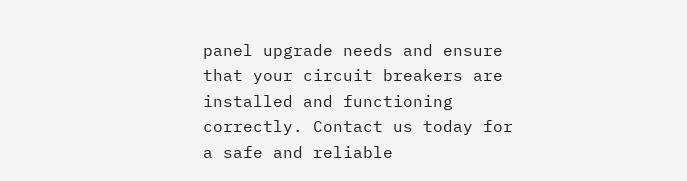panel upgrade needs and ensure that your circuit breakers are installed and functioning correctly. Contact us today for a safe and reliable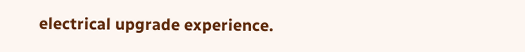electrical upgrade experience.